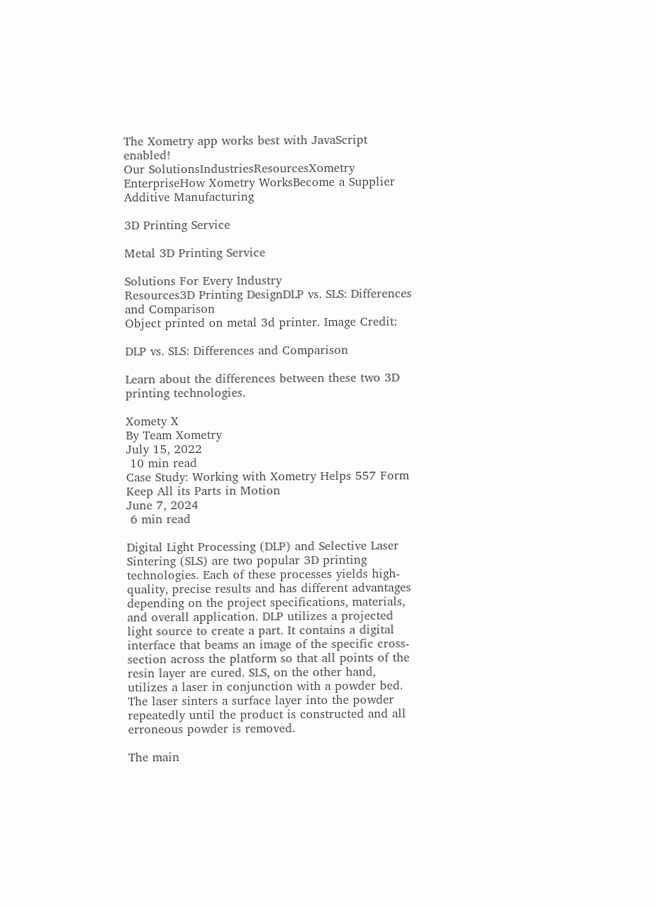The Xometry app works best with JavaScript enabled!
Our SolutionsIndustriesResourcesXometry EnterpriseHow Xometry WorksBecome a Supplier
Additive Manufacturing

3D Printing Service

Metal 3D Printing Service

Solutions For Every Industry
Resources3D Printing DesignDLP vs. SLS: Differences and Comparison
Object printed on metal 3d printer. Image Credit:

DLP vs. SLS: Differences and Comparison

Learn about the differences between these two 3D printing technologies.

Xomety X
By Team Xometry
July 15, 2022
 10 min read
Case Study: Working with Xometry Helps 557 Form Keep All its Parts in Motion
June 7, 2024
 6 min read

Digital Light Processing (DLP) and Selective Laser Sintering (SLS) are two popular 3D printing technologies. Each of these processes yields high-quality, precise results and has different advantages depending on the project specifications, materials, and overall application. DLP utilizes a projected light source to create a part. It contains a digital interface that beams an image of the specific cross-section across the platform so that all points of the resin layer are cured. SLS, on the other hand, utilizes a laser in conjunction with a powder bed. The laser sinters a surface layer into the powder repeatedly until the product is constructed and all erroneous powder is removed.

The main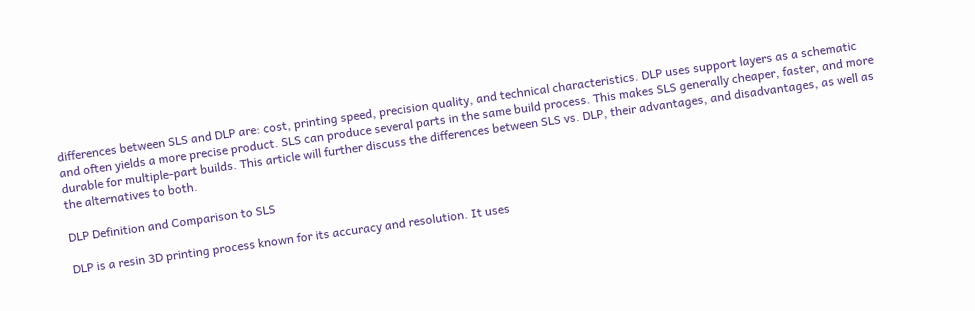differences between SLS and DLP are: cost, printing speed, precision quality, and technical characteristics. DLP uses support layers as a schematic and often yields a more precise product. SLS can produce several parts in the same build process. This makes SLS generally cheaper, faster, and more durable for multiple-part builds. This article will further discuss the differences between SLS vs. DLP, their advantages, and disadvantages, as well as the alternatives to both.

DLP Definition and Comparison to SLS

DLP is a resin 3D printing process known for its accuracy and resolution. It uses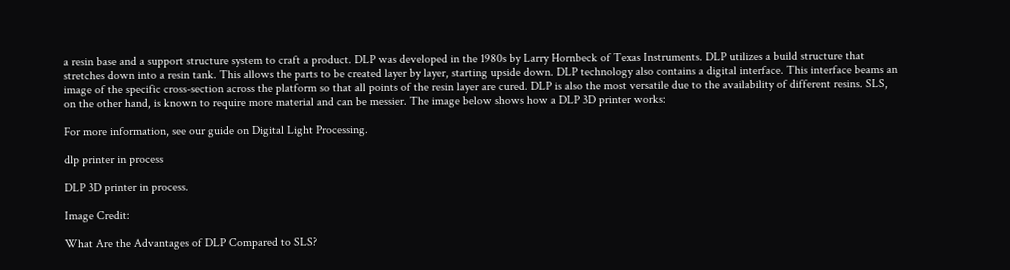a resin base and a support structure system to craft a product. DLP was developed in the 1980s by Larry Hornbeck of Texas Instruments. DLP utilizes a build structure that stretches down into a resin tank. This allows the parts to be created layer by layer, starting upside down. DLP technology also contains a digital interface. This interface beams an image of the specific cross-section across the platform so that all points of the resin layer are cured. DLP is also the most versatile due to the availability of different resins. SLS, on the other hand, is known to require more material and can be messier. The image below shows how a DLP 3D printer works:

For more information, see our guide on Digital Light Processing.

dlp printer in process

DLP 3D printer in process.

Image Credit:

What Are the Advantages of DLP Compared to SLS?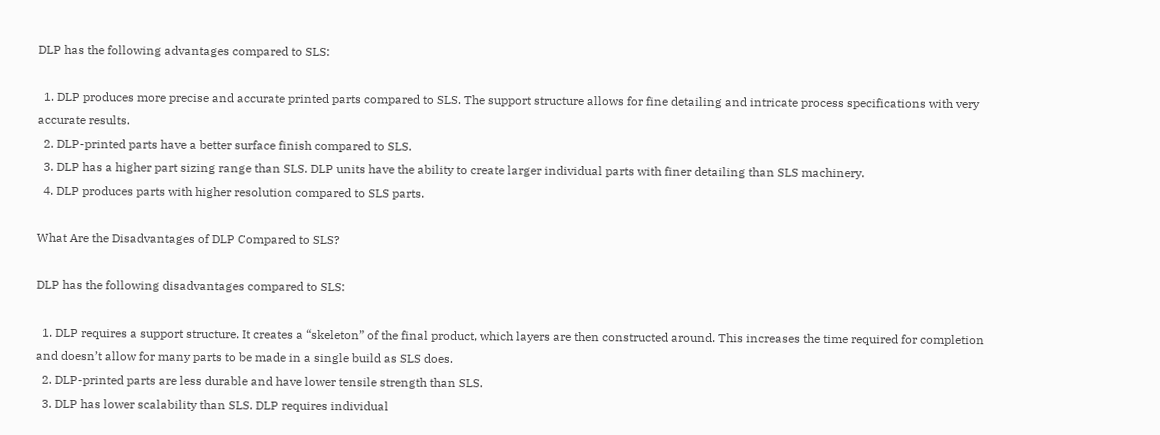DLP has the following advantages compared to SLS:

  1. DLP produces more precise and accurate printed parts compared to SLS. The support structure allows for fine detailing and intricate process specifications with very accurate results.
  2. DLP-printed parts have a better surface finish compared to SLS.
  3. DLP has a higher part sizing range than SLS. DLP units have the ability to create larger individual parts with finer detailing than SLS machinery.
  4. DLP produces parts with higher resolution compared to SLS parts.

What Are the Disadvantages of DLP Compared to SLS?

DLP has the following disadvantages compared to SLS:

  1. DLP requires a support structure. It creates a “skeleton” of the final product, which layers are then constructed around. This increases the time required for completion and doesn’t allow for many parts to be made in a single build as SLS does.
  2. DLP-printed parts are less durable and have lower tensile strength than SLS.
  3. DLP has lower scalability than SLS. DLP requires individual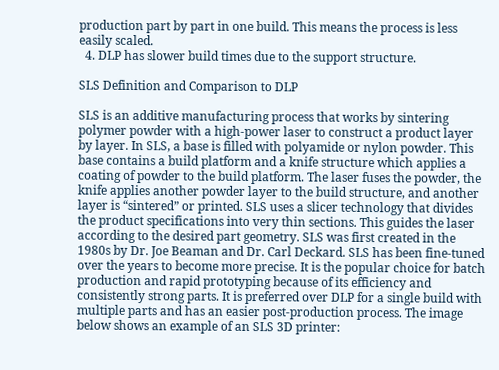production part by part in one build. This means the process is less easily scaled.
  4. DLP has slower build times due to the support structure.

SLS Definition and Comparison to DLP

SLS is an additive manufacturing process that works by sintering polymer powder with a high-power laser to construct a product layer by layer. In SLS, a base is filled with polyamide or nylon powder. This base contains a build platform and a knife structure which applies a coating of powder to the build platform. The laser fuses the powder, the knife applies another powder layer to the build structure, and another layer is “sintered” or printed. SLS uses a slicer technology that divides the product specifications into very thin sections. This guides the laser according to the desired part geometry. SLS was first created in the 1980s by Dr. Joe Beaman and Dr. Carl Deckard. SLS has been fine-tuned over the years to become more precise. It is the popular choice for batch production and rapid prototyping because of its efficiency and consistently strong parts. It is preferred over DLP for a single build with multiple parts and has an easier post-production process. The image below shows an example of an SLS 3D printer: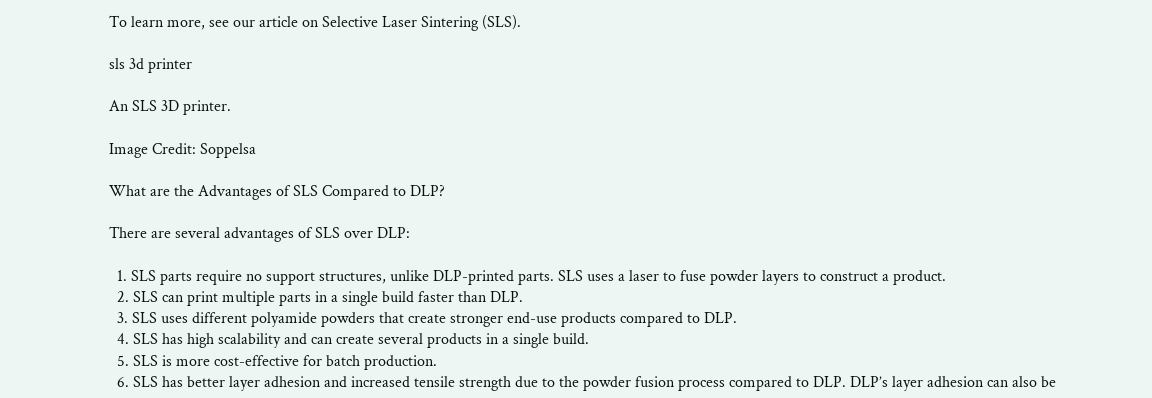To learn more, see our article on Selective Laser Sintering (SLS).

sls 3d printer

An SLS 3D printer.

Image Credit: Soppelsa

What are the Advantages of SLS Compared to DLP?

There are several advantages of SLS over DLP:

  1. SLS parts require no support structures, unlike DLP-printed parts. SLS uses a laser to fuse powder layers to construct a product.
  2. SLS can print multiple parts in a single build faster than DLP.
  3. SLS uses different polyamide powders that create stronger end-use products compared to DLP.
  4. SLS has high scalability and can create several products in a single build.
  5. SLS is more cost-effective for batch production.
  6. SLS has better layer adhesion and increased tensile strength due to the powder fusion process compared to DLP. DLP’s layer adhesion can also be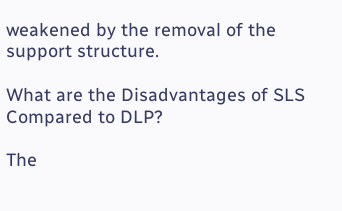weakened by the removal of the support structure.

What are the Disadvantages of SLS Compared to DLP?

The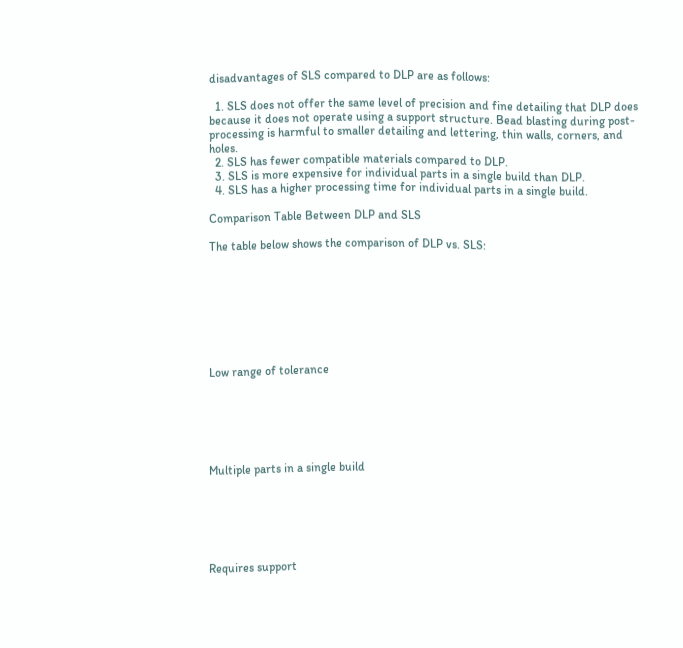disadvantages of SLS compared to DLP are as follows:

  1. SLS does not offer the same level of precision and fine detailing that DLP does because it does not operate using a support structure. Bead blasting during post-processing is harmful to smaller detailing and lettering, thin walls, corners, and holes.
  2. SLS has fewer compatible materials compared to DLP.
  3. SLS is more expensive for individual parts in a single build than DLP.
  4. SLS has a higher processing time for individual parts in a single build.

Comparison Table Between DLP and SLS

The table below shows the comparison of DLP vs. SLS:








Low range of tolerance






Multiple parts in a single build






Requires support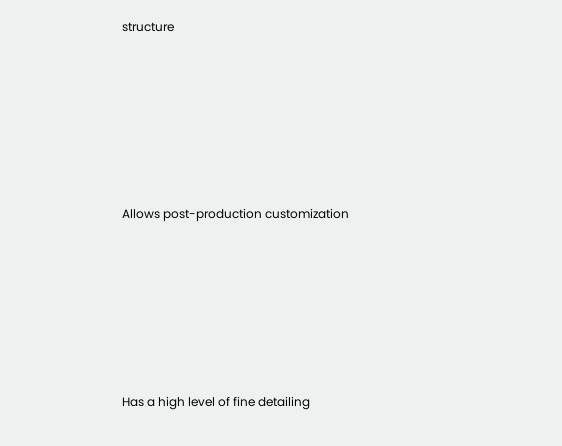structure






Allows post-production customization






Has a high level of fine detailing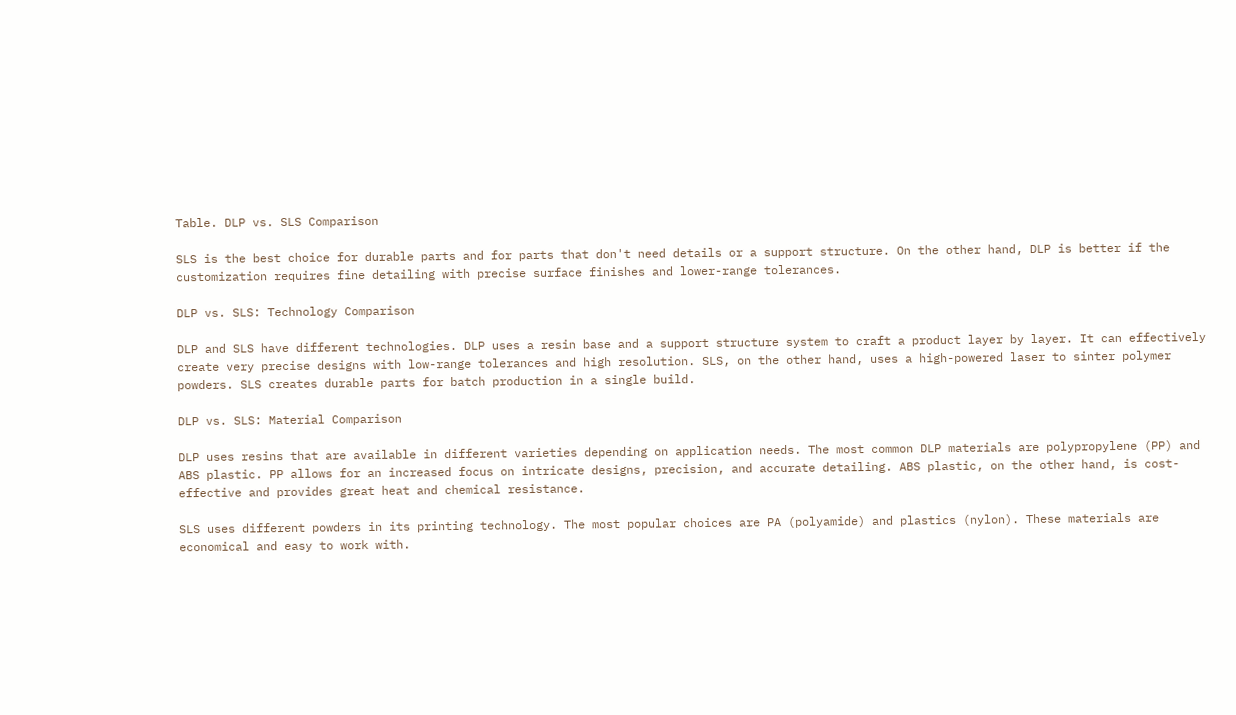Table. DLP vs. SLS Comparison

SLS is the best choice for durable parts and for parts that don't need details or a support structure. On the other hand, DLP is better if the customization requires fine detailing with precise surface finishes and lower-range tolerances.

DLP vs. SLS: Technology Comparison

DLP and SLS have different technologies. DLP uses a resin base and a support structure system to craft a product layer by layer. It can effectively create very precise designs with low-range tolerances and high resolution. SLS, on the other hand, uses a high-powered laser to sinter polymer powders. SLS creates durable parts for batch production in a single build.

DLP vs. SLS: Material Comparison

DLP uses resins that are available in different varieties depending on application needs. The most common DLP materials are polypropylene (PP) and ABS plastic. PP allows for an increased focus on intricate designs, precision, and accurate detailing. ABS plastic, on the other hand, is cost-effective and provides great heat and chemical resistance.

SLS uses different powders in its printing technology. The most popular choices are PA (polyamide) and plastics (nylon). These materials are economical and easy to work with.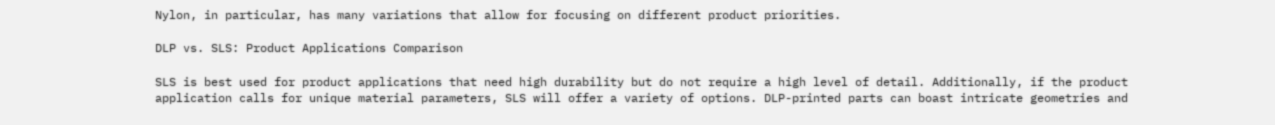Nylon, in particular, has many variations that allow for focusing on different product priorities.

DLP vs. SLS: Product Applications Comparison

SLS is best used for product applications that need high durability but do not require a high level of detail. Additionally, if the product application calls for unique material parameters, SLS will offer a variety of options. DLP-printed parts can boast intricate geometries and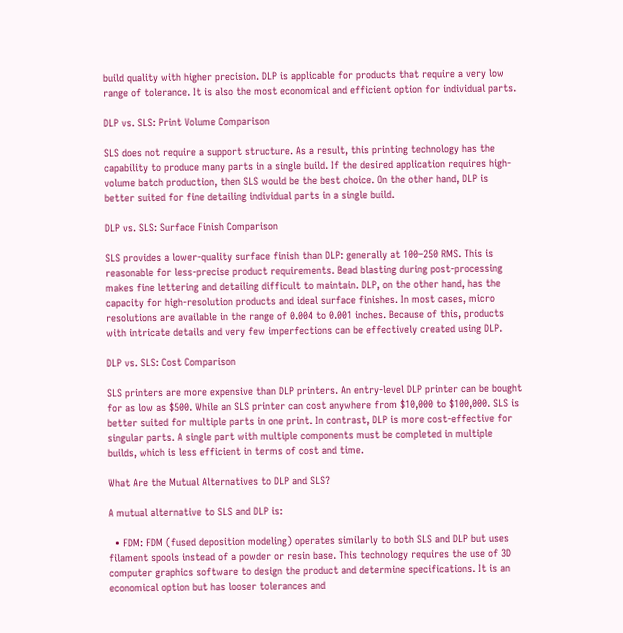build quality with higher precision. DLP is applicable for products that require a very low range of tolerance. It is also the most economical and efficient option for individual parts.

DLP vs. SLS: Print Volume Comparison

SLS does not require a support structure. As a result, this printing technology has the capability to produce many parts in a single build. If the desired application requires high-volume batch production, then SLS would be the best choice. On the other hand, DLP is better suited for fine detailing individual parts in a single build.

DLP vs. SLS: Surface Finish Comparison

SLS provides a lower-quality surface finish than DLP: generally at 100–250 RMS. This is reasonable for less-precise product requirements. Bead blasting during post-processing makes fine lettering and detailing difficult to maintain. DLP, on the other hand, has the capacity for high-resolution products and ideal surface finishes. In most cases, micro resolutions are available in the range of 0.004 to 0.001 inches. Because of this, products with intricate details and very few imperfections can be effectively created using DLP.

DLP vs. SLS: Cost Comparison

SLS printers are more expensive than DLP printers. An entry-level DLP printer can be bought for as low as $500. While an SLS printer can cost anywhere from $10,000 to $100,000. SLS is better suited for multiple parts in one print. In contrast, DLP is more cost-effective for singular parts. A single part with multiple components must be completed in multiple builds, which is less efficient in terms of cost and time.

What Are the Mutual Alternatives to DLP and SLS?

A mutual alternative to SLS and DLP is:

  • FDM: FDM (fused deposition modeling) operates similarly to both SLS and DLP but uses filament spools instead of a powder or resin base. This technology requires the use of 3D computer graphics software to design the product and determine specifications. It is an economical option but has looser tolerances and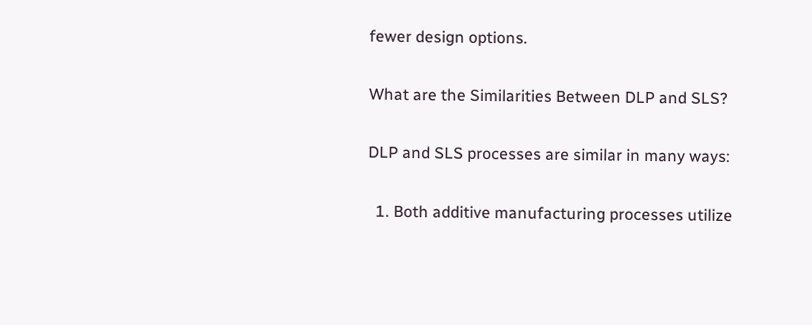fewer design options.

What are the Similarities Between DLP and SLS?

DLP and SLS processes are similar in many ways:

  1. Both additive manufacturing processes utilize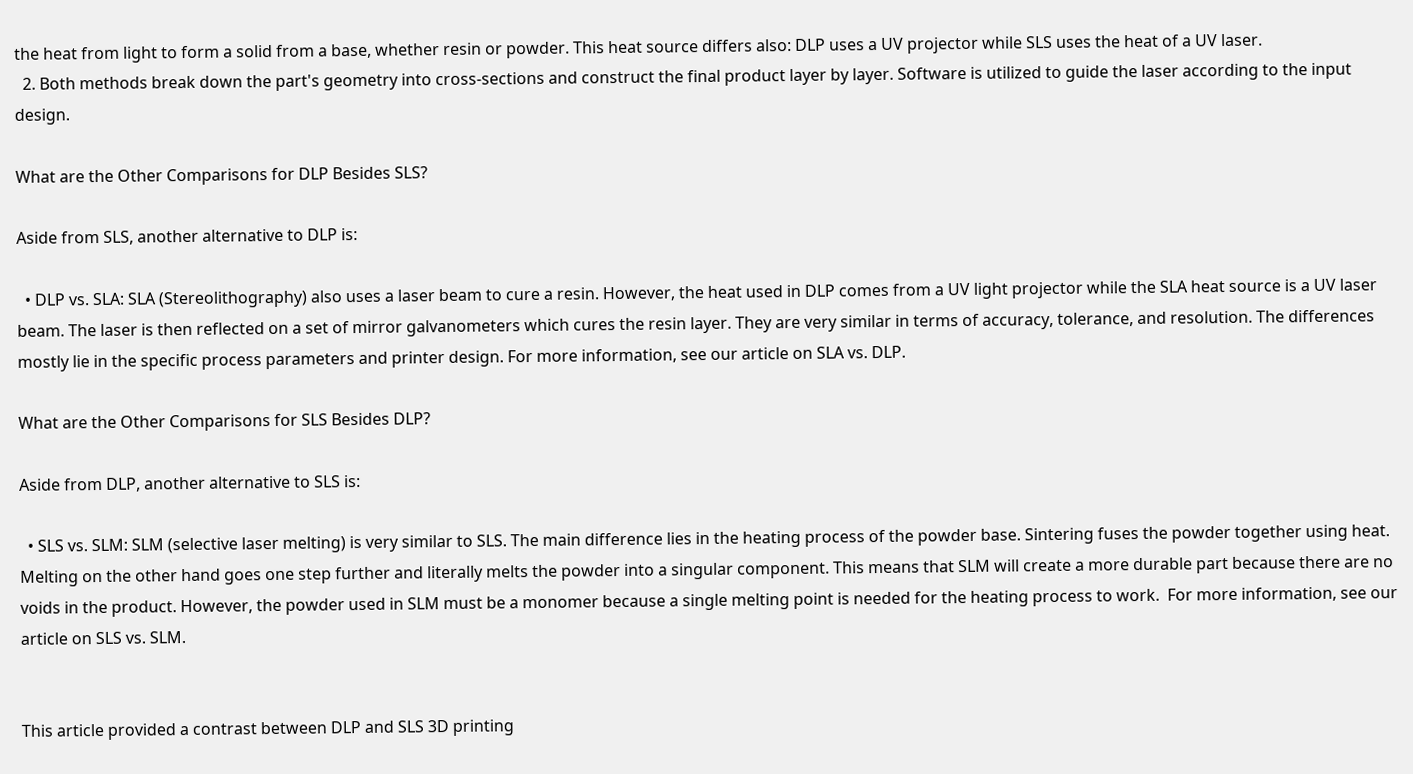the heat from light to form a solid from a base, whether resin or powder. This heat source differs also: DLP uses a UV projector while SLS uses the heat of a UV laser.
  2. Both methods break down the part's geometry into cross-sections and construct the final product layer by layer. Software is utilized to guide the laser according to the input design.

What are the Other Comparisons for DLP Besides SLS?

Aside from SLS, another alternative to DLP is:

  • DLP vs. SLA: SLA (Stereolithography) also uses a laser beam to cure a resin. However, the heat used in DLP comes from a UV light projector while the SLA heat source is a UV laser beam. The laser is then reflected on a set of mirror galvanometers which cures the resin layer. They are very similar in terms of accuracy, tolerance, and resolution. The differences mostly lie in the specific process parameters and printer design. For more information, see our article on SLA vs. DLP.

What are the Other Comparisons for SLS Besides DLP?

Aside from DLP, another alternative to SLS is:

  • SLS vs. SLM: SLM (selective laser melting) is very similar to SLS. The main difference lies in the heating process of the powder base. Sintering fuses the powder together using heat. Melting on the other hand goes one step further and literally melts the powder into a singular component. This means that SLM will create a more durable part because there are no voids in the product. However, the powder used in SLM must be a monomer because a single melting point is needed for the heating process to work.  For more information, see our article on SLS vs. SLM.


This article provided a contrast between DLP and SLS 3D printing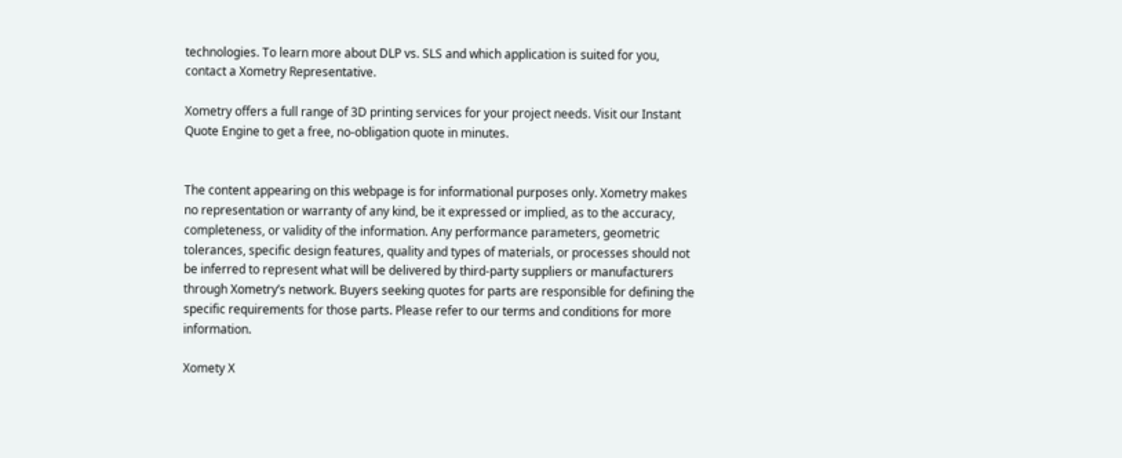technologies. To learn more about DLP vs. SLS and which application is suited for you, contact a Xometry Representative.

Xometry offers a full range of 3D printing services for your project needs. Visit our Instant Quote Engine to get a free, no-obligation quote in minutes.


The content appearing on this webpage is for informational purposes only. Xometry makes no representation or warranty of any kind, be it expressed or implied, as to the accuracy, completeness, or validity of the information. Any performance parameters, geometric tolerances, specific design features, quality and types of materials, or processes should not be inferred to represent what will be delivered by third-party suppliers or manufacturers through Xometry’s network. Buyers seeking quotes for parts are responsible for defining the specific requirements for those parts. Please refer to our terms and conditions for more information.

Xomety X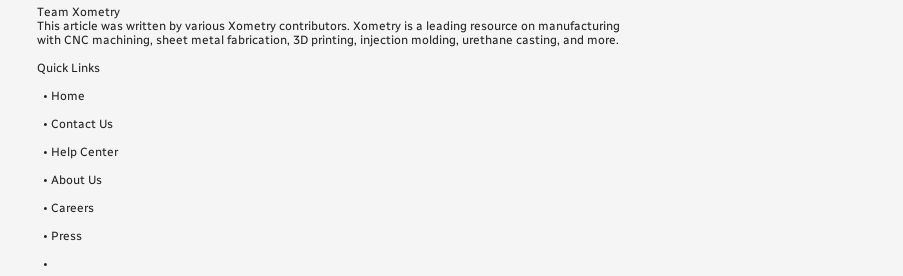Team Xometry
This article was written by various Xometry contributors. Xometry is a leading resource on manufacturing with CNC machining, sheet metal fabrication, 3D printing, injection molding, urethane casting, and more.

Quick Links

  • Home

  • Contact Us

  • Help Center

  • About Us

  • Careers

  • Press

  •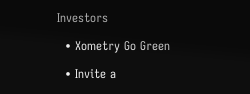Investors

  • Xometry Go Green

  • Invite a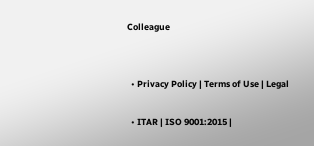Colleague


  • Privacy Policy | Terms of Use | Legal

  • ITAR | ISO 9001:2015 |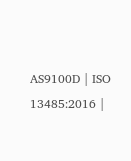AS9100D | ISO 13485:2016 |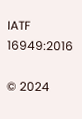IATF 16949:2016

© 2024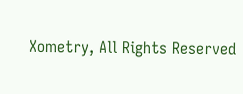Xometry, All Rights Reserved